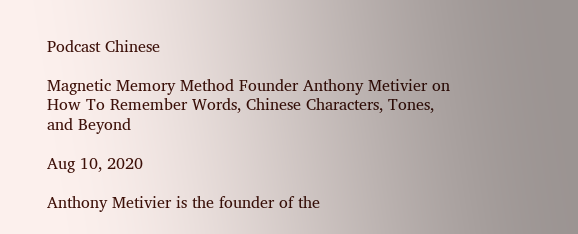Podcast Chinese

Magnetic Memory Method Founder Anthony Metivier on How To Remember Words, Chinese Characters, Tones, and Beyond

Aug 10, 2020

Anthony Metivier is the founder of the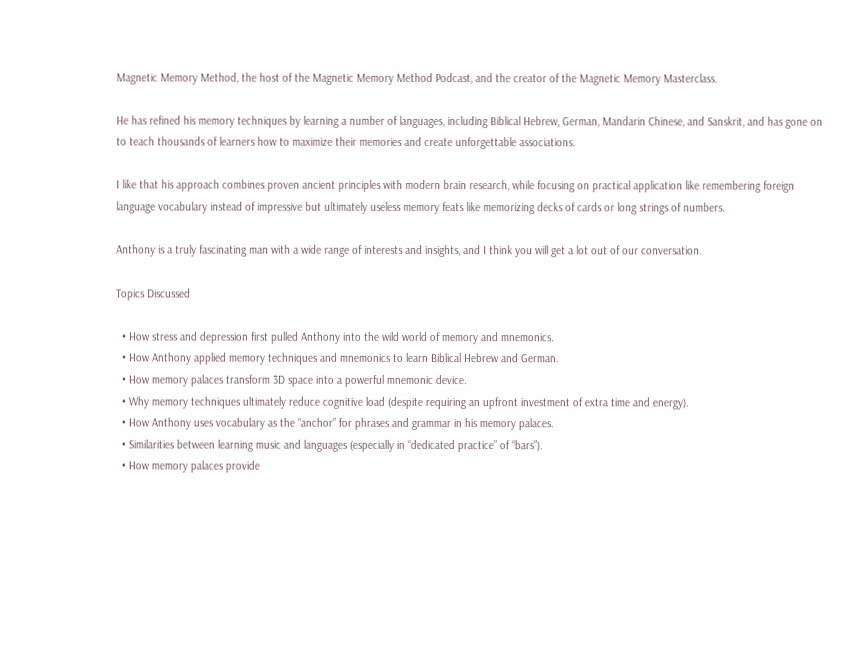Magnetic Memory Method, the host of the Magnetic Memory Method Podcast, and the creator of the Magnetic Memory Masterclass.

He has refined his memory techniques by learning a number of languages, including Biblical Hebrew, German, Mandarin Chinese, and Sanskrit, and has gone on to teach thousands of learners how to maximize their memories and create unforgettable associations.

I like that his approach combines proven ancient principles with modern brain research, while focusing on practical application like remembering foreign language vocabulary instead of impressive but ultimately useless memory feats like memorizing decks of cards or long strings of numbers.

Anthony is a truly fascinating man with a wide range of interests and insights, and I think you will get a lot out of our conversation.

Topics Discussed

  • How stress and depression first pulled Anthony into the wild world of memory and mnemonics.
  • How Anthony applied memory techniques and mnemonics to learn Biblical Hebrew and German.
  • How memory palaces transform 3D space into a powerful mnemonic device.
  • Why memory techniques ultimately reduce cognitive load (despite requiring an upfront investment of extra time and energy).
  • How Anthony uses vocabulary as the “anchor” for phrases and grammar in his memory palaces.
  • Similarities between learning music and languages (especially in “dedicated practice” of “bars”).
  • How memory palaces provide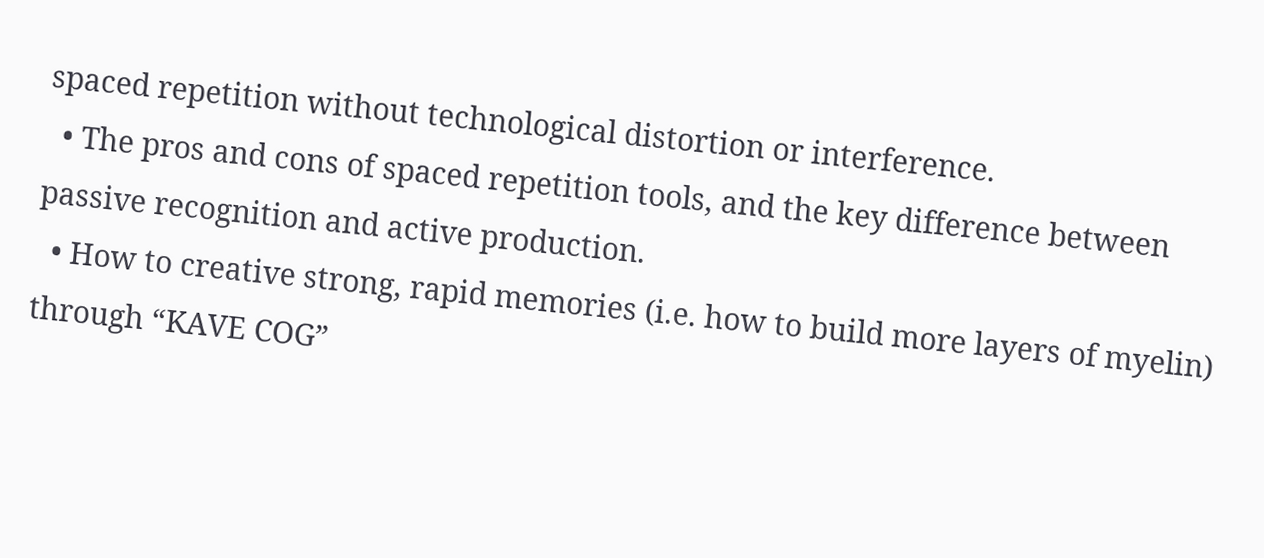spaced repetition without technological distortion or interference.
  • The pros and cons of spaced repetition tools, and the key difference between passive recognition and active production.
  • How to creative strong, rapid memories (i.e. how to build more layers of myelin) through “KAVE COG”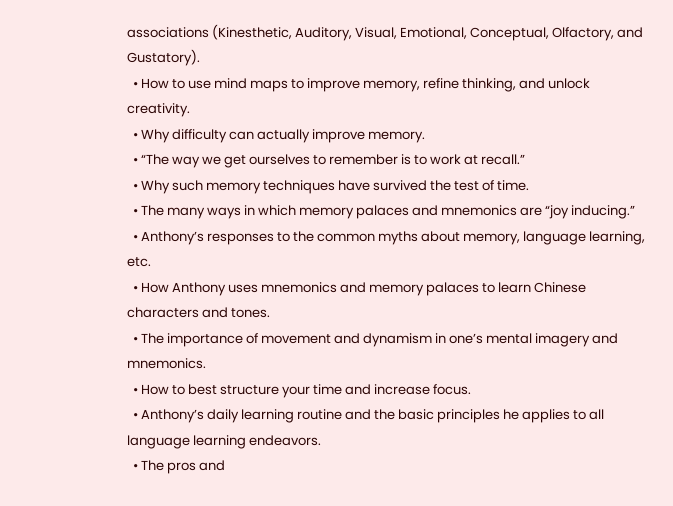associations (Kinesthetic, Auditory, Visual, Emotional, Conceptual, Olfactory, and Gustatory).
  • How to use mind maps to improve memory, refine thinking, and unlock creativity.
  • Why difficulty can actually improve memory.
  • “The way we get ourselves to remember is to work at recall.”
  • Why such memory techniques have survived the test of time.
  • The many ways in which memory palaces and mnemonics are “joy inducing.”
  • Anthony’s responses to the common myths about memory, language learning, etc.
  • How Anthony uses mnemonics and memory palaces to learn Chinese characters and tones.
  • The importance of movement and dynamism in one’s mental imagery and mnemonics.
  • How to best structure your time and increase focus.
  • Anthony’s daily learning routine and the basic principles he applies to all language learning endeavors.
  • The pros and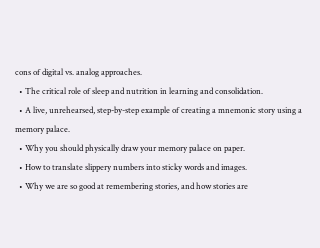cons of digital vs. analog approaches.
  • The critical role of sleep and nutrition in learning and consolidation.
  • A live, unrehearsed, step-by-step example of creating a mnemonic story using a memory palace.
  • Why you should physically draw your memory palace on paper.
  • How to translate slippery numbers into sticky words and images.
  • Why we are so good at remembering stories, and how stories are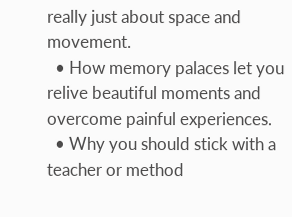really just about space and movement.
  • How memory palaces let you relive beautiful moments and overcome painful experiences.
  • Why you should stick with a teacher or method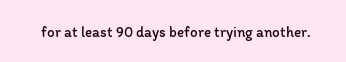for at least 90 days before trying another.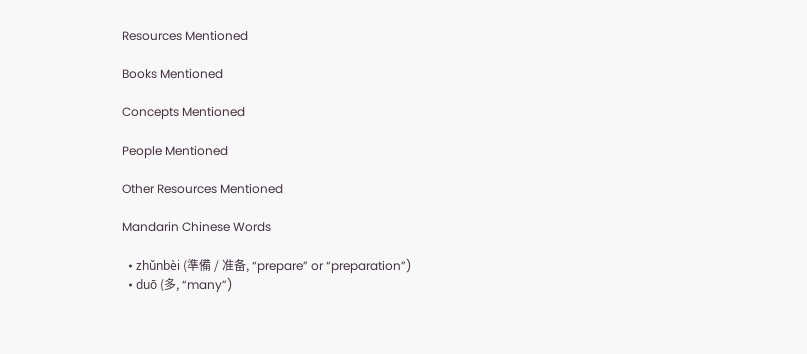Resources Mentioned

Books Mentioned

Concepts Mentioned

People Mentioned

Other Resources Mentioned

Mandarin Chinese Words

  • zhǔnbèi (準備 / 准备, “prepare” or “preparation”)
  • duō (多, “many”)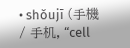• shǒujī (手機 / 手机, “cell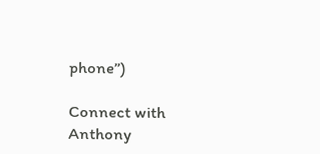phone”)

Connect with Anthony